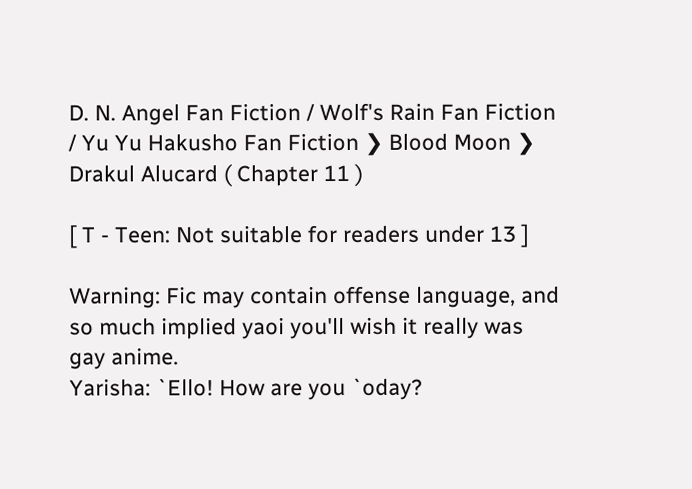D. N. Angel Fan Fiction / Wolf's Rain Fan Fiction / Yu Yu Hakusho Fan Fiction ❯ Blood Moon ❯ Drakul Alucard ( Chapter 11 )

[ T - Teen: Not suitable for readers under 13 ]

Warning: Fic may contain offense language, and so much implied yaoi you'll wish it really was gay anime.
Yarisha: `Ello! How are you `oday?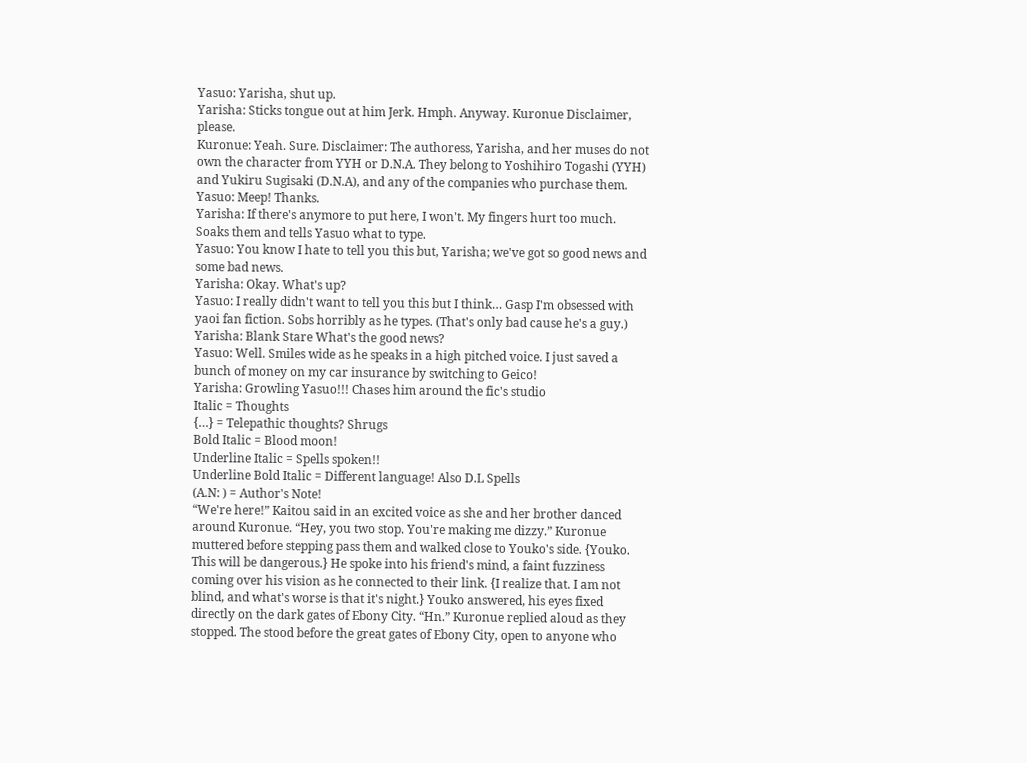Yasuo: Yarisha, shut up.
Yarisha: Sticks tongue out at him Jerk. Hmph. Anyway. Kuronue Disclaimer, please.
Kuronue: Yeah. Sure. Disclaimer: The authoress, Yarisha, and her muses do not own the character from YYH or D.N.A. They belong to Yoshihiro Togashi (YYH) and Yukiru Sugisaki (D.N.A), and any of the companies who purchase them.
Yasuo: Meep! Thanks.
Yarisha: If there's anymore to put here, I won't. My fingers hurt too much. Soaks them and tells Yasuo what to type.
Yasuo: You know I hate to tell you this but, Yarisha; we've got so good news and some bad news.
Yarisha: Okay. What's up?
Yasuo: I really didn't want to tell you this but I think… Gasp I'm obsessed with yaoi fan fiction. Sobs horribly as he types. (That's only bad cause he's a guy.)
Yarisha: Blank Stare What's the good news?
Yasuo: Well. Smiles wide as he speaks in a high pitched voice. I just saved a bunch of money on my car insurance by switching to Geico!
Yarisha: Growling Yasuo!!! Chases him around the fic's studio
Italic = Thoughts
{…} = Telepathic thoughts? Shrugs
Bold Italic = Blood moon!
Underline Italic = Spells spoken!!
Underline Bold Italic = Different language! Also D.L Spells
(A.N: ) = Author's Note!
“We're here!” Kaitou said in an excited voice as she and her brother danced around Kuronue. “Hey, you two stop. You're making me dizzy.” Kuronue muttered before stepping pass them and walked close to Youko's side. {Youko. This will be dangerous.} He spoke into his friend's mind, a faint fuzziness coming over his vision as he connected to their link. {I realize that. I am not blind, and what's worse is that it's night.} Youko answered, his eyes fixed directly on the dark gates of Ebony City. “Hn.” Kuronue replied aloud as they stopped. The stood before the great gates of Ebony City, open to anyone who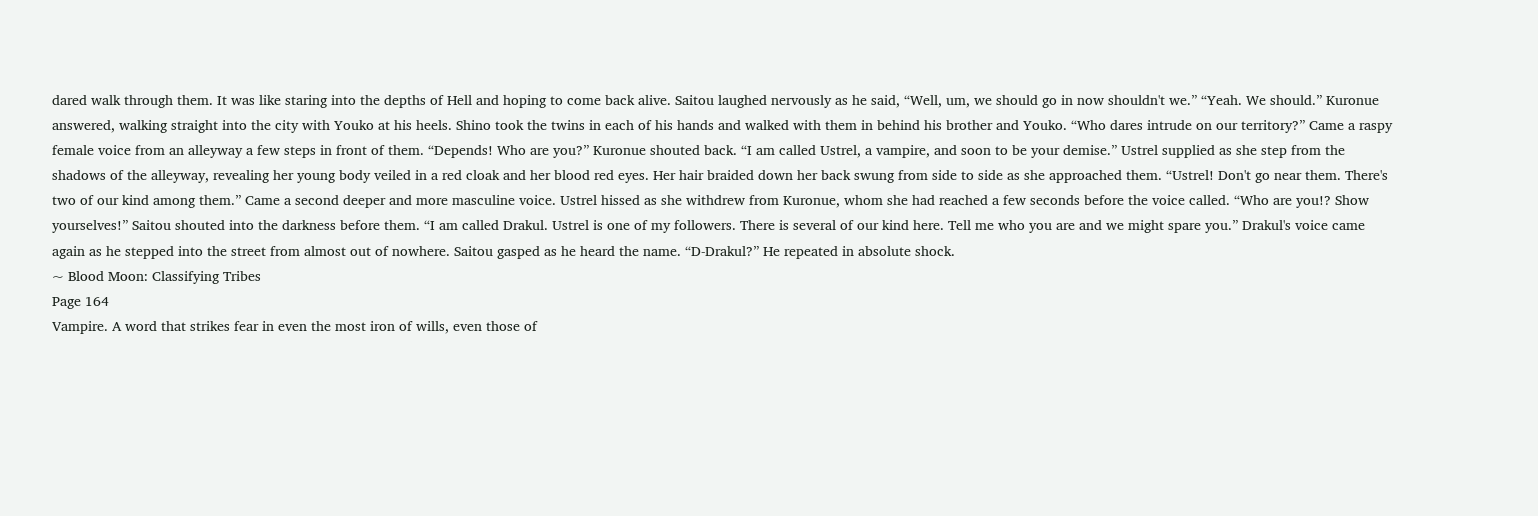dared walk through them. It was like staring into the depths of Hell and hoping to come back alive. Saitou laughed nervously as he said, “Well, um, we should go in now shouldn't we.” “Yeah. We should.” Kuronue answered, walking straight into the city with Youko at his heels. Shino took the twins in each of his hands and walked with them in behind his brother and Youko. “Who dares intrude on our territory?” Came a raspy female voice from an alleyway a few steps in front of them. “Depends! Who are you?” Kuronue shouted back. “I am called Ustrel, a vampire, and soon to be your demise.” Ustrel supplied as she step from the shadows of the alleyway, revealing her young body veiled in a red cloak and her blood red eyes. Her hair braided down her back swung from side to side as she approached them. “Ustrel! Don't go near them. There's two of our kind among them.” Came a second deeper and more masculine voice. Ustrel hissed as she withdrew from Kuronue, whom she had reached a few seconds before the voice called. “Who are you!? Show yourselves!” Saitou shouted into the darkness before them. “I am called Drakul. Ustrel is one of my followers. There is several of our kind here. Tell me who you are and we might spare you.” Drakul's voice came again as he stepped into the street from almost out of nowhere. Saitou gasped as he heard the name. “D-Drakul?” He repeated in absolute shock.
~ Blood Moon: Classifying Tribes
Page 164
Vampire. A word that strikes fear in even the most iron of wills, even those of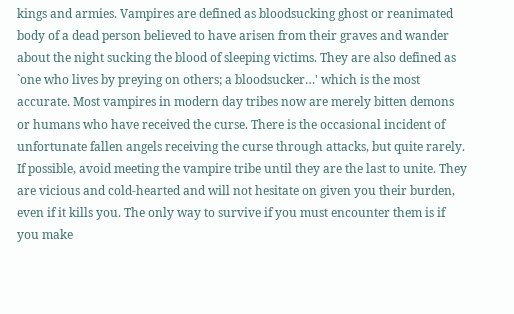kings and armies. Vampires are defined as bloodsucking ghost or reanimated body of a dead person believed to have arisen from their graves and wander about the night sucking the blood of sleeping victims. They are also defined as `one who lives by preying on others; a bloodsucker…' which is the most accurate. Most vampires in modern day tribes now are merely bitten demons or humans who have received the curse. There is the occasional incident of unfortunate fallen angels receiving the curse through attacks, but quite rarely. If possible, avoid meeting the vampire tribe until they are the last to unite. They are vicious and cold-hearted and will not hesitate on given you their burden, even if it kills you. The only way to survive if you must encounter them is if you make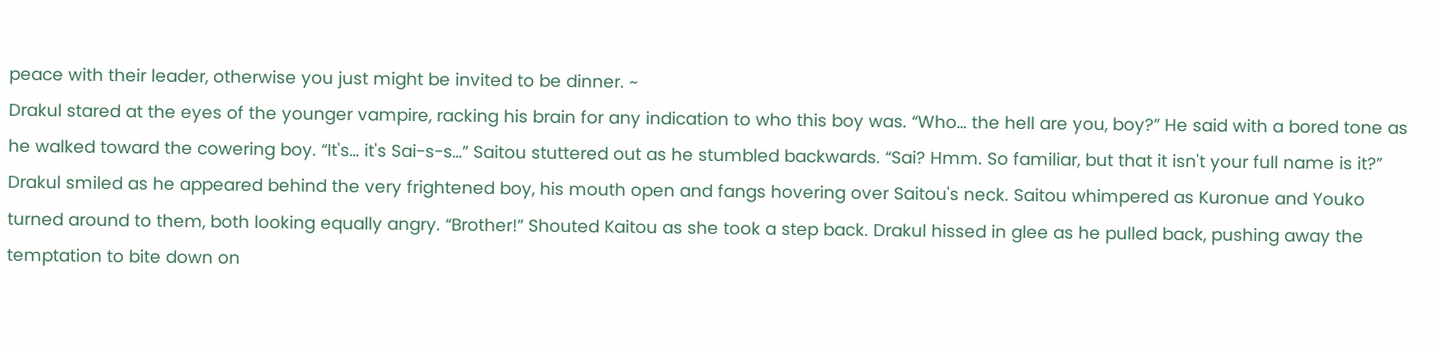peace with their leader, otherwise you just might be invited to be dinner. ~
Drakul stared at the eyes of the younger vampire, racking his brain for any indication to who this boy was. “Who… the hell are you, boy?” He said with a bored tone as he walked toward the cowering boy. “It's… it's Sai-s-s…” Saitou stuttered out as he stumbled backwards. “Sai? Hmm. So familiar, but that it isn't your full name is it?” Drakul smiled as he appeared behind the very frightened boy, his mouth open and fangs hovering over Saitou's neck. Saitou whimpered as Kuronue and Youko turned around to them, both looking equally angry. “Brother!” Shouted Kaitou as she took a step back. Drakul hissed in glee as he pulled back, pushing away the temptation to bite down on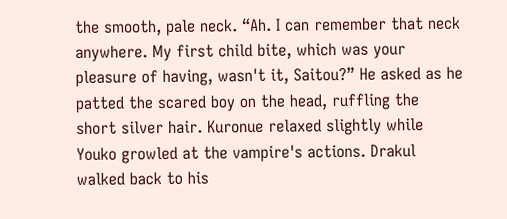the smooth, pale neck. “Ah. I can remember that neck anywhere. My first child bite, which was your pleasure of having, wasn't it, Saitou?” He asked as he patted the scared boy on the head, ruffling the short silver hair. Kuronue relaxed slightly while Youko growled at the vampire's actions. Drakul walked back to his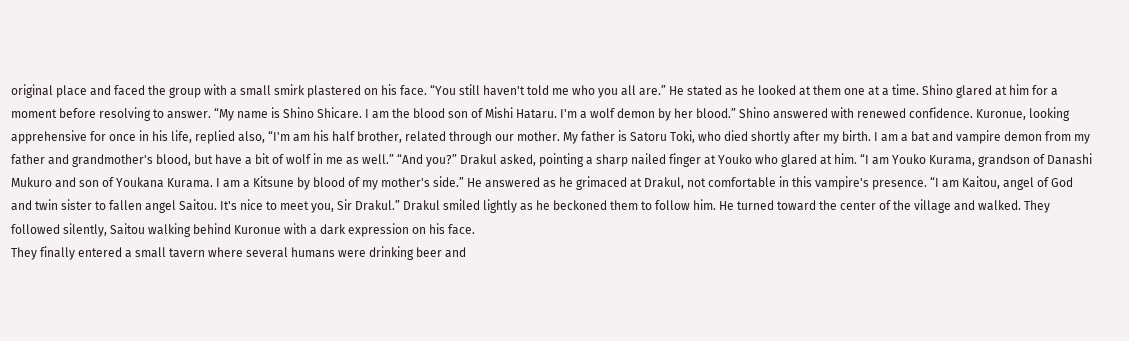original place and faced the group with a small smirk plastered on his face. “You still haven't told me who you all are.” He stated as he looked at them one at a time. Shino glared at him for a moment before resolving to answer. “My name is Shino Shicare. I am the blood son of Mishi Hataru. I'm a wolf demon by her blood.” Shino answered with renewed confidence. Kuronue, looking apprehensive for once in his life, replied also, “I'm am his half brother, related through our mother. My father is Satoru Toki, who died shortly after my birth. I am a bat and vampire demon from my father and grandmother's blood, but have a bit of wolf in me as well.” “And you?” Drakul asked, pointing a sharp nailed finger at Youko who glared at him. “I am Youko Kurama, grandson of Danashi Mukuro and son of Youkana Kurama. I am a Kitsune by blood of my mother's side.” He answered as he grimaced at Drakul, not comfortable in this vampire's presence. “I am Kaitou, angel of God and twin sister to fallen angel Saitou. It's nice to meet you, Sir Drakul.” Drakul smiled lightly as he beckoned them to follow him. He turned toward the center of the village and walked. They followed silently, Saitou walking behind Kuronue with a dark expression on his face.
They finally entered a small tavern where several humans were drinking beer and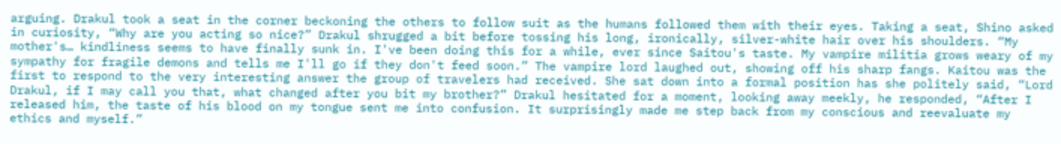arguing. Drakul took a seat in the corner beckoning the others to follow suit as the humans followed them with their eyes. Taking a seat, Shino asked in curiosity, “Why are you acting so nice?” Drakul shrugged a bit before tossing his long, ironically, silver-white hair over his shoulders. “My mother's… kindliness seems to have finally sunk in. I've been doing this for a while, ever since Saitou's taste. My vampire militia grows weary of my sympathy for fragile demons and tells me I'll go if they don't feed soon.” The vampire lord laughed out, showing off his sharp fangs. Kaitou was the first to respond to the very interesting answer the group of travelers had received. She sat down into a formal position has she politely said, “Lord Drakul, if I may call you that, what changed after you bit my brother?” Drakul hesitated for a moment, looking away meekly, he responded, “After I released him, the taste of his blood on my tongue sent me into confusion. It surprisingly made me step back from my conscious and reevaluate my ethics and myself.”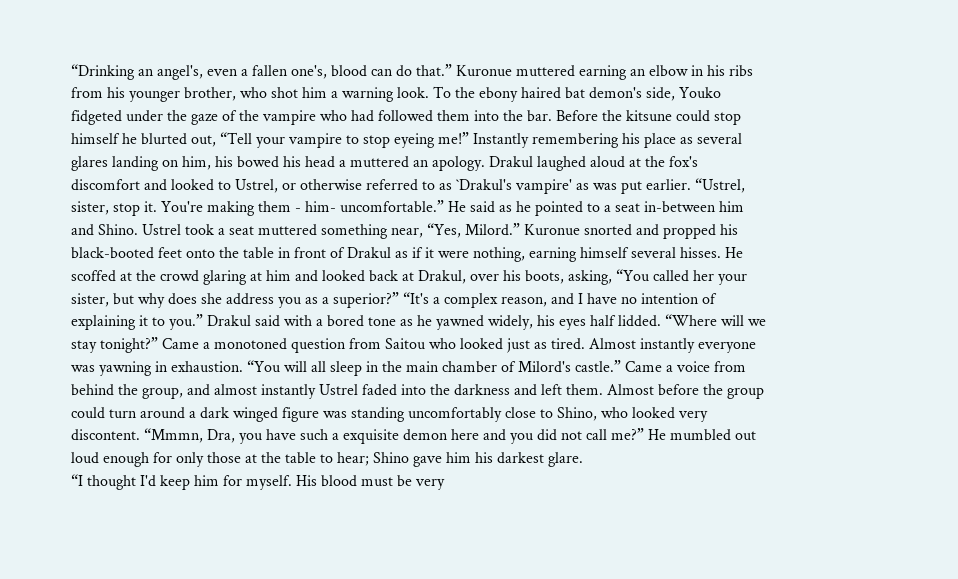“Drinking an angel's, even a fallen one's, blood can do that.” Kuronue muttered earning an elbow in his ribs from his younger brother, who shot him a warning look. To the ebony haired bat demon's side, Youko fidgeted under the gaze of the vampire who had followed them into the bar. Before the kitsune could stop himself he blurted out, “Tell your vampire to stop eyeing me!” Instantly remembering his place as several glares landing on him, his bowed his head a muttered an apology. Drakul laughed aloud at the fox's discomfort and looked to Ustrel, or otherwise referred to as `Drakul's vampire' as was put earlier. “Ustrel, sister, stop it. You're making them - him- uncomfortable.” He said as he pointed to a seat in-between him and Shino. Ustrel took a seat muttered something near, “Yes, Milord.” Kuronue snorted and propped his black-booted feet onto the table in front of Drakul as if it were nothing, earning himself several hisses. He scoffed at the crowd glaring at him and looked back at Drakul, over his boots, asking, “You called her your sister, but why does she address you as a superior?” “It's a complex reason, and I have no intention of explaining it to you.” Drakul said with a bored tone as he yawned widely, his eyes half lidded. “Where will we stay tonight?” Came a monotoned question from Saitou who looked just as tired. Almost instantly everyone was yawning in exhaustion. “You will all sleep in the main chamber of Milord's castle.” Came a voice from behind the group, and almost instantly Ustrel faded into the darkness and left them. Almost before the group could turn around a dark winged figure was standing uncomfortably close to Shino, who looked very discontent. “Mmmn, Dra, you have such a exquisite demon here and you did not call me?” He mumbled out loud enough for only those at the table to hear; Shino gave him his darkest glare.
“I thought I'd keep him for myself. His blood must be very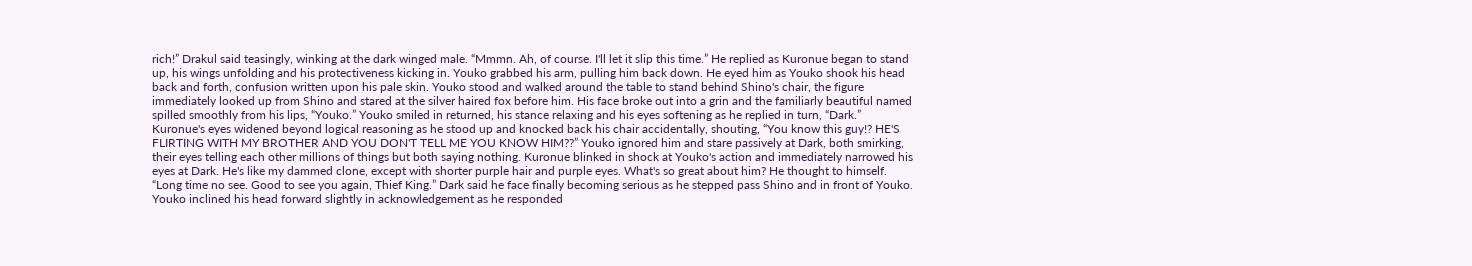rich!” Drakul said teasingly, winking at the dark winged male. “Mmmn. Ah, of course. I'll let it slip this time.” He replied as Kuronue began to stand up, his wings unfolding and his protectiveness kicking in. Youko grabbed his arm, pulling him back down. He eyed him as Youko shook his head back and forth, confusion written upon his pale skin. Youko stood and walked around the table to stand behind Shino's chair, the figure immediately looked up from Shino and stared at the silver haired fox before him. His face broke out into a grin and the familiarly beautiful named spilled smoothly from his lips, “Youko.” Youko smiled in returned, his stance relaxing and his eyes softening as he replied in turn, “Dark.” Kuronue's eyes widened beyond logical reasoning as he stood up and knocked back his chair accidentally, shouting, “You know this guy!? HE'S FLIRTING WITH MY BROTHER AND YOU DON'T TELL ME YOU KNOW HIM??” Youko ignored him and stare passively at Dark, both smirking, their eyes telling each other millions of things but both saying nothing. Kuronue blinked in shock at Youko's action and immediately narrowed his eyes at Dark. He's like my dammed clone, except with shorter purple hair and purple eyes. What's so great about him? He thought to himself. “Long time no see. Good to see you again, Thief King.” Dark said he face finally becoming serious as he stepped pass Shino and in front of Youko. Youko inclined his head forward slightly in acknowledgement as he responded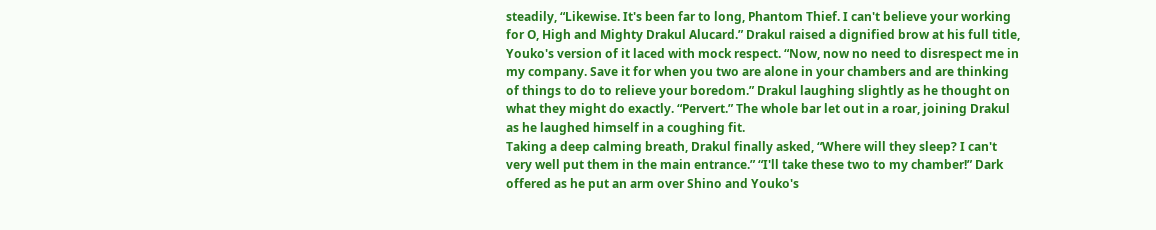steadily, “Likewise. It's been far to long, Phantom Thief. I can't believe your working for O, High and Mighty Drakul Alucard.” Drakul raised a dignified brow at his full title, Youko's version of it laced with mock respect. “Now, now no need to disrespect me in my company. Save it for when you two are alone in your chambers and are thinking of things to do to relieve your boredom.” Drakul laughing slightly as he thought on what they might do exactly. “Pervert.” The whole bar let out in a roar, joining Drakul as he laughed himself in a coughing fit.
Taking a deep calming breath, Drakul finally asked, “Where will they sleep? I can't very well put them in the main entrance.” “I'll take these two to my chamber!” Dark offered as he put an arm over Shino and Youko's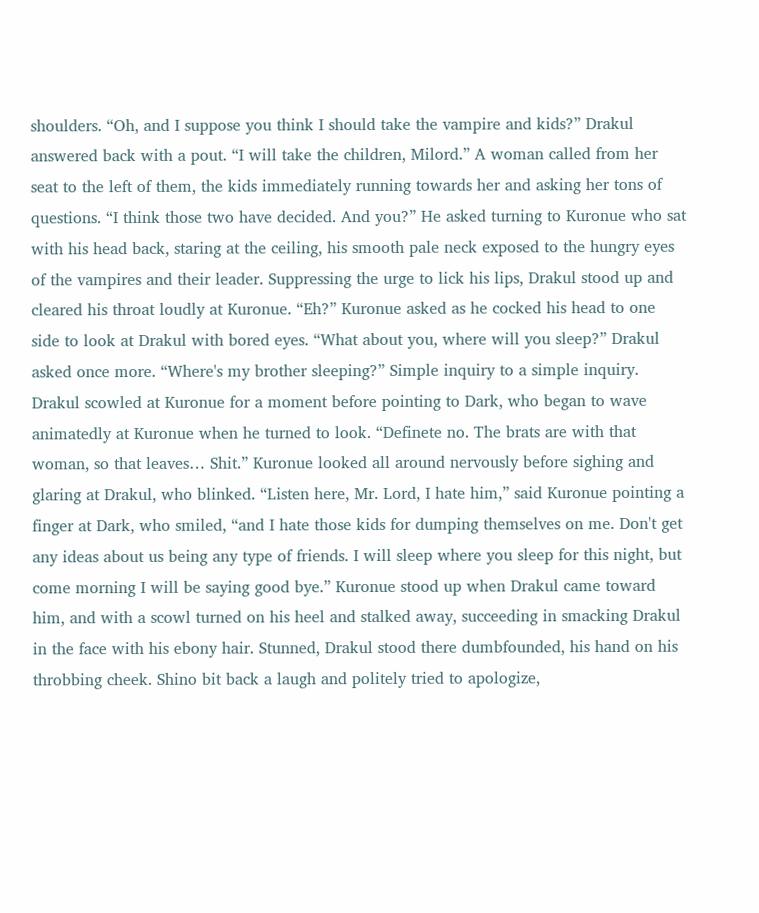shoulders. “Oh, and I suppose you think I should take the vampire and kids?” Drakul answered back with a pout. “I will take the children, Milord.” A woman called from her seat to the left of them, the kids immediately running towards her and asking her tons of questions. “I think those two have decided. And you?” He asked turning to Kuronue who sat with his head back, staring at the ceiling, his smooth pale neck exposed to the hungry eyes of the vampires and their leader. Suppressing the urge to lick his lips, Drakul stood up and cleared his throat loudly at Kuronue. “Eh?” Kuronue asked as he cocked his head to one side to look at Drakul with bored eyes. “What about you, where will you sleep?” Drakul asked once more. “Where's my brother sleeping?” Simple inquiry to a simple inquiry. Drakul scowled at Kuronue for a moment before pointing to Dark, who began to wave animatedly at Kuronue when he turned to look. “Definete no. The brats are with that woman, so that leaves… Shit.” Kuronue looked all around nervously before sighing and glaring at Drakul, who blinked. “Listen here, Mr. Lord, I hate him,” said Kuronue pointing a finger at Dark, who smiled, “and I hate those kids for dumping themselves on me. Don't get any ideas about us being any type of friends. I will sleep where you sleep for this night, but come morning I will be saying good bye.” Kuronue stood up when Drakul came toward him, and with a scowl turned on his heel and stalked away, succeeding in smacking Drakul in the face with his ebony hair. Stunned, Drakul stood there dumbfounded, his hand on his throbbing cheek. Shino bit back a laugh and politely tried to apologize,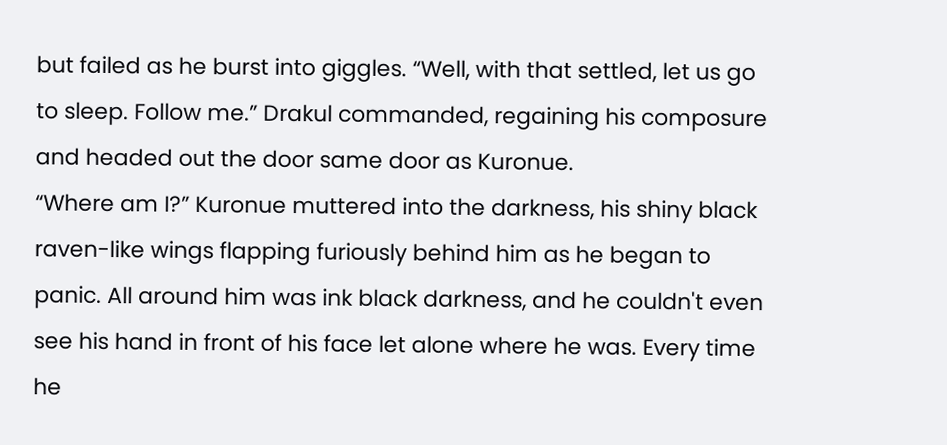but failed as he burst into giggles. “Well, with that settled, let us go to sleep. Follow me.” Drakul commanded, regaining his composure and headed out the door same door as Kuronue.
“Where am I?” Kuronue muttered into the darkness, his shiny black raven-like wings flapping furiously behind him as he began to panic. All around him was ink black darkness, and he couldn't even see his hand in front of his face let alone where he was. Every time he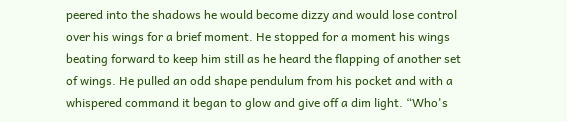peered into the shadows he would become dizzy and would lose control over his wings for a brief moment. He stopped for a moment his wings beating forward to keep him still as he heard the flapping of another set of wings. He pulled an odd shape pendulum from his pocket and with a whispered command it began to glow and give off a dim light. “Who's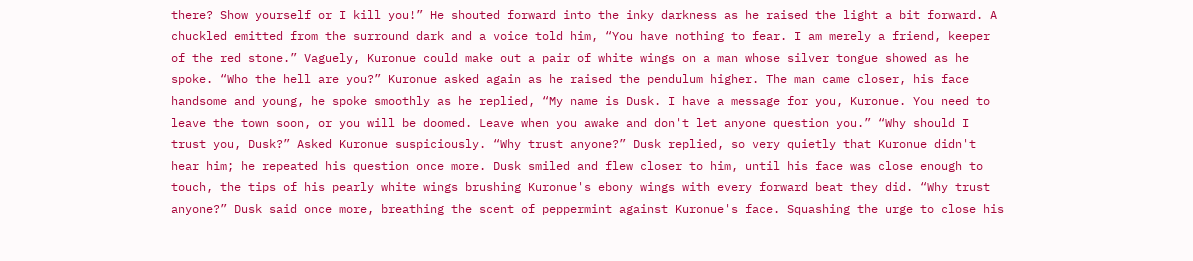there? Show yourself or I kill you!” He shouted forward into the inky darkness as he raised the light a bit forward. A chuckled emitted from the surround dark and a voice told him, “You have nothing to fear. I am merely a friend, keeper of the red stone.” Vaguely, Kuronue could make out a pair of white wings on a man whose silver tongue showed as he spoke. “Who the hell are you?” Kuronue asked again as he raised the pendulum higher. The man came closer, his face handsome and young, he spoke smoothly as he replied, “My name is Dusk. I have a message for you, Kuronue. You need to leave the town soon, or you will be doomed. Leave when you awake and don't let anyone question you.” “Why should I trust you, Dusk?” Asked Kuronue suspiciously. “Why trust anyone?” Dusk replied, so very quietly that Kuronue didn't hear him; he repeated his question once more. Dusk smiled and flew closer to him, until his face was close enough to touch, the tips of his pearly white wings brushing Kuronue's ebony wings with every forward beat they did. “Why trust anyone?” Dusk said once more, breathing the scent of peppermint against Kuronue's face. Squashing the urge to close his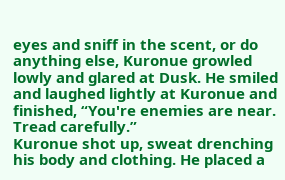eyes and sniff in the scent, or do anything else, Kuronue growled lowly and glared at Dusk. He smiled and laughed lightly at Kuronue and finished, “You're enemies are near. Tread carefully.”
Kuronue shot up, sweat drenching his body and clothing. He placed a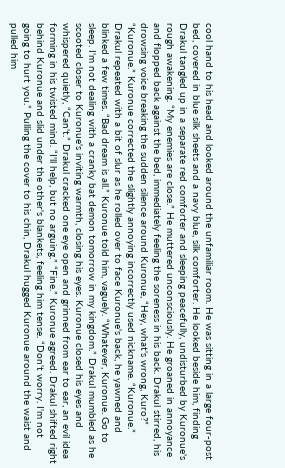cool hand to his head and looked around the unfamiliar room. He was sitting in a large four-post bed, covered in blue silk sheets and a navy blue, silk comforter. He looked beside him, finding Drakul tangled up in a separate red comforter and sleeping peacefully, undisturbed by Kuronue's rough awakening. “My enemies are close.” He muttered unconsciously. He groaned in annoyance and flopped back against the bed, immediately feeling the soreness in his back. Drakul stirred, his drowsing voice breaking the sudden silence around Kuronue, “Hey, what's wrong, Kuro?” “Kuronue.” Kuronue corrected the slightly annoying incorrectly used nickname. “Kuronue.” Drakul repeated with a bit of slur as he rolled over to face Kuronue's back, he yawned and blinked a few times. “Bad dream is all.” Kuronue told him, vaguely. “Whatever, Kuronue. Go to sleep. I'm not dealing with a cranky bat demon tomorrow in my kingdom.” Drakul mumbled as he scooted closer to Kuronue's inviting warmth, closing his eyes. Kuronue closed his eyes and whispered quietly, “Can't.” Drakul cracked one eye open and grinned from ear to ear, an evil idea forming in his twisted mind. “I'll help, but no arguing.” “Fine.” Kuronue agreed. Drakul shifted right behind Kuronue and slid under the other's blankets, feeling him tense. “Don't worry. I'm not going to hurt you.” Pulling the cover to his chin, Drakul hugged Kuronue around the waist and pulled him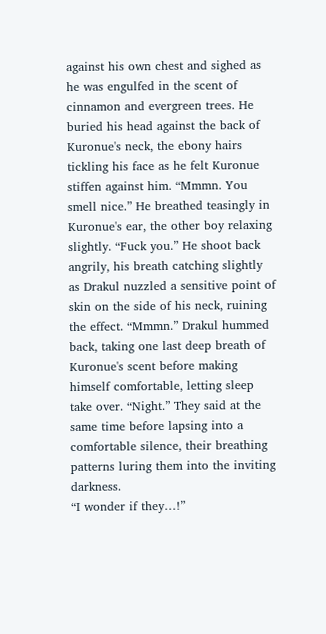against his own chest and sighed as he was engulfed in the scent of cinnamon and evergreen trees. He buried his head against the back of Kuronue's neck, the ebony hairs tickling his face as he felt Kuronue stiffen against him. “Mmmn. You smell nice.” He breathed teasingly in Kuronue's ear, the other boy relaxing slightly. “Fuck you.” He shoot back angrily, his breath catching slightly as Drakul nuzzled a sensitive point of skin on the side of his neck, ruining the effect. “Mmmn.” Drakul hummed back, taking one last deep breath of Kuronue's scent before making himself comfortable, letting sleep take over. “Night.” They said at the same time before lapsing into a comfortable silence, their breathing patterns luring them into the inviting darkness.
“I wonder if they…!”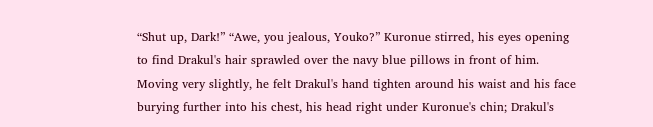“Shut up, Dark!” “Awe, you jealous, Youko?” Kuronue stirred, his eyes opening to find Drakul's hair sprawled over the navy blue pillows in front of him. Moving very slightly, he felt Drakul's hand tighten around his waist and his face burying further into his chest, his head right under Kuronue's chin; Drakul's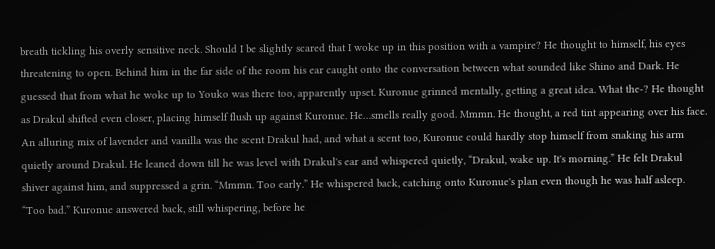breath tickling his overly sensitive neck. Should I be slightly scared that I woke up in this position with a vampire? He thought to himself, his eyes threatening to open. Behind him in the far side of the room his ear caught onto the conversation between what sounded like Shino and Dark. He guessed that from what he woke up to Youko was there too, apparently upset. Kuronue grinned mentally, getting a great idea. What the-? He thought as Drakul shifted even closer, placing himself flush up against Kuronue. He…smells really good. Mmmn. He thought, a red tint appearing over his face. An alluring mix of lavender and vanilla was the scent Drakul had, and what a scent too, Kuronue could hardly stop himself from snaking his arm quietly around Drakul. He leaned down till he was level with Drakul's ear and whispered quietly, “Drakul, wake up. It's morning.” He felt Drakul shiver against him, and suppressed a grin. “Mmmn. Too early.” He whispered back, catching onto Kuronue's plan even though he was half asleep. “Too bad.” Kuronue answered back, still whispering, before he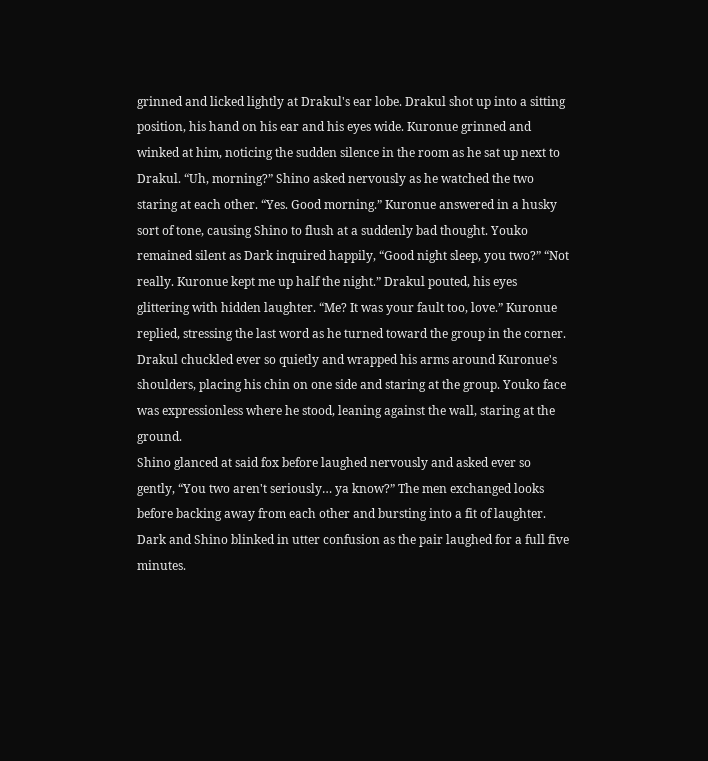grinned and licked lightly at Drakul's ear lobe. Drakul shot up into a sitting position, his hand on his ear and his eyes wide. Kuronue grinned and winked at him, noticing the sudden silence in the room as he sat up next to Drakul. “Uh, morning?” Shino asked nervously as he watched the two staring at each other. “Yes. Good morning.” Kuronue answered in a husky sort of tone, causing Shino to flush at a suddenly bad thought. Youko remained silent as Dark inquired happily, “Good night sleep, you two?” “Not really. Kuronue kept me up half the night.” Drakul pouted, his eyes glittering with hidden laughter. “Me? It was your fault too, love.” Kuronue replied, stressing the last word as he turned toward the group in the corner. Drakul chuckled ever so quietly and wrapped his arms around Kuronue's shoulders, placing his chin on one side and staring at the group. Youko face was expressionless where he stood, leaning against the wall, staring at the ground.
Shino glanced at said fox before laughed nervously and asked ever so gently, “You two aren't seriously… ya know?” The men exchanged looks before backing away from each other and bursting into a fit of laughter. Dark and Shino blinked in utter confusion as the pair laughed for a full five minutes.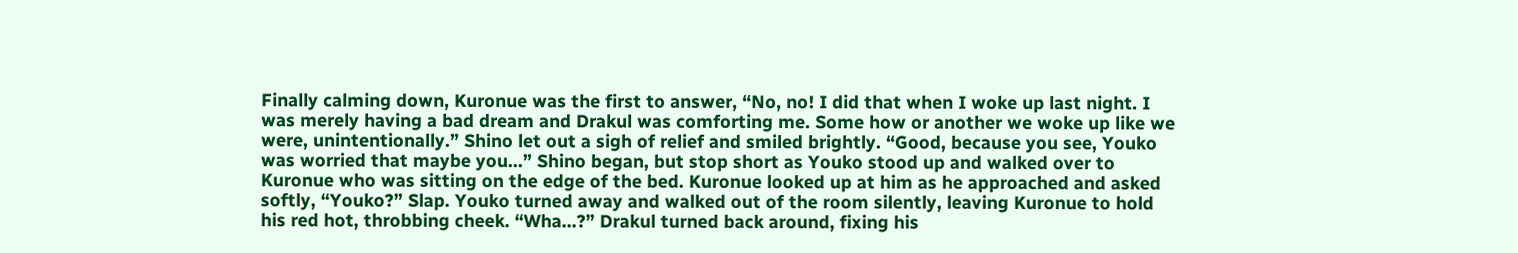Finally calming down, Kuronue was the first to answer, “No, no! I did that when I woke up last night. I was merely having a bad dream and Drakul was comforting me. Some how or another we woke up like we were, unintentionally.” Shino let out a sigh of relief and smiled brightly. “Good, because you see, Youko was worried that maybe you…” Shino began, but stop short as Youko stood up and walked over to Kuronue who was sitting on the edge of the bed. Kuronue looked up at him as he approached and asked softly, “Youko?” Slap. Youko turned away and walked out of the room silently, leaving Kuronue to hold his red hot, throbbing cheek. “Wha…?” Drakul turned back around, fixing his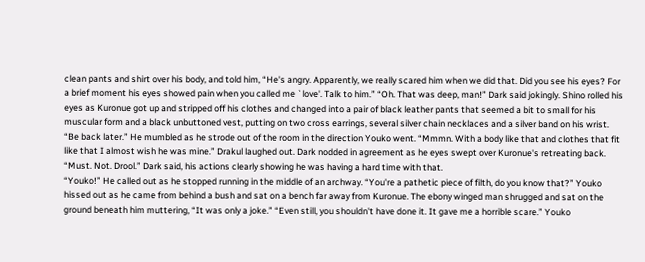clean pants and shirt over his body, and told him, “He's angry. Apparently, we really scared him when we did that. Did you see his eyes? For a brief moment his eyes showed pain when you called me `love'. Talk to him.” “Oh. That was deep, man!” Dark said jokingly. Shino rolled his eyes as Kuronue got up and stripped off his clothes and changed into a pair of black leather pants that seemed a bit to small for his muscular form and a black unbuttoned vest, putting on two cross earrings, several silver chain necklaces and a silver band on his wrist. “Be back later.” He mumbled as he strode out of the room in the direction Youko went. “Mmmn. With a body like that and clothes that fit like that I almost wish he was mine.” Drakul laughed out. Dark nodded in agreement as he eyes swept over Kuronue's retreating back. “Must. Not. Drool.” Dark said, his actions clearly showing he was having a hard time with that.
“Youko!” He called out as he stopped running in the middle of an archway. “You're a pathetic piece of filth, do you know that?” Youko hissed out as he came from behind a bush and sat on a bench far away from Kuronue. The ebony winged man shrugged and sat on the ground beneath him muttering, “It was only a joke.” “Even still, you shouldn't have done it. It gave me a horrible scare.” Youko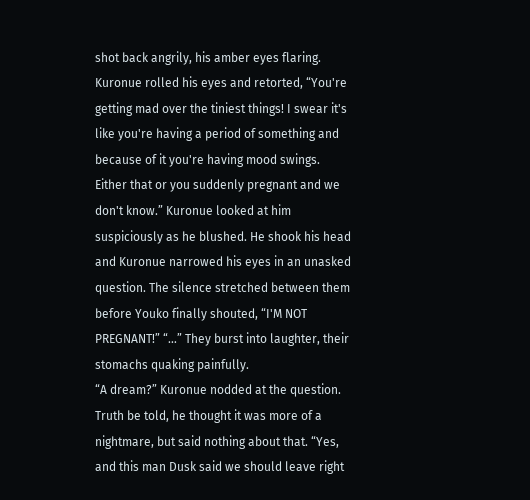shot back angrily, his amber eyes flaring. Kuronue rolled his eyes and retorted, “You're getting mad over the tiniest things! I swear it's like you're having a period of something and because of it you're having mood swings. Either that or you suddenly pregnant and we don't know.” Kuronue looked at him suspiciously as he blushed. He shook his head and Kuronue narrowed his eyes in an unasked question. The silence stretched between them before Youko finally shouted, “I'M NOT PREGNANT!” “…” They burst into laughter, their stomachs quaking painfully.
“A dream?” Kuronue nodded at the question. Truth be told, he thought it was more of a nightmare, but said nothing about that. “Yes, and this man Dusk said we should leave right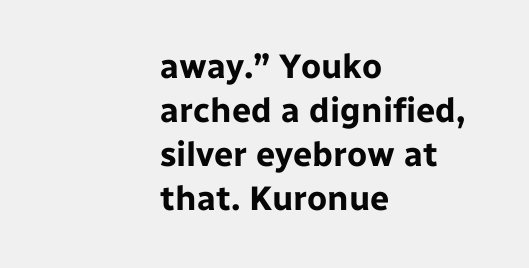away.” Youko arched a dignified, silver eyebrow at that. Kuronue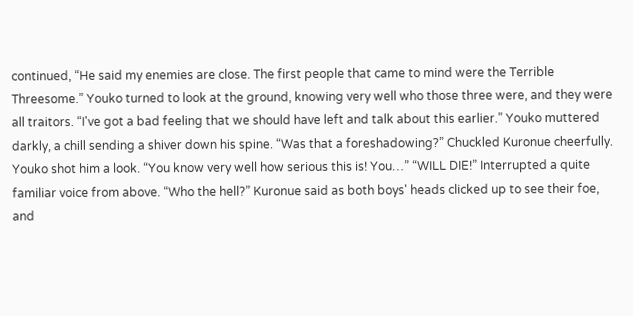continued, “He said my enemies are close. The first people that came to mind were the Terrible Threesome.” Youko turned to look at the ground, knowing very well who those three were, and they were all traitors. “I've got a bad feeling that we should have left and talk about this earlier.” Youko muttered darkly, a chill sending a shiver down his spine. “Was that a foreshadowing?” Chuckled Kuronue cheerfully. Youko shot him a look. “You know very well how serious this is! You…” “WILL DIE!” Interrupted a quite familiar voice from above. “Who the hell?” Kuronue said as both boys' heads clicked up to see their foe, and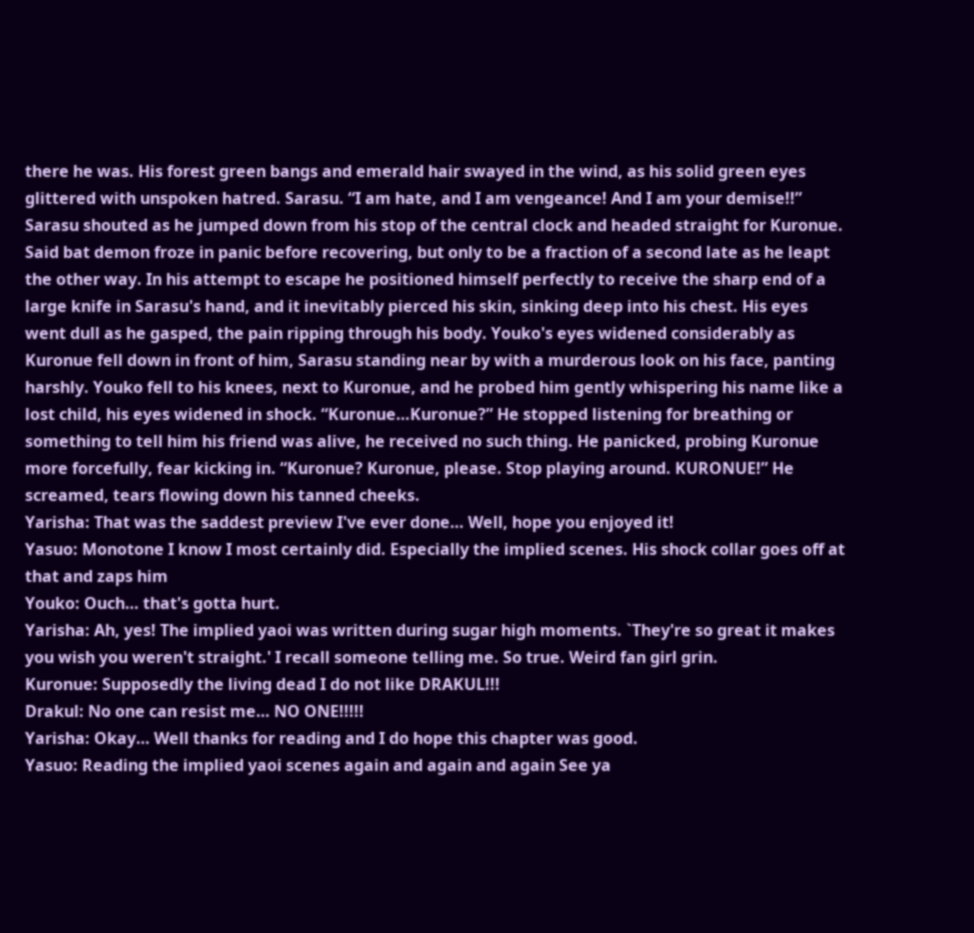there he was. His forest green bangs and emerald hair swayed in the wind, as his solid green eyes glittered with unspoken hatred. Sarasu. “I am hate, and I am vengeance! And I am your demise!!” Sarasu shouted as he jumped down from his stop of the central clock and headed straight for Kuronue. Said bat demon froze in panic before recovering, but only to be a fraction of a second late as he leapt the other way. In his attempt to escape he positioned himself perfectly to receive the sharp end of a large knife in Sarasu's hand, and it inevitably pierced his skin, sinking deep into his chest. His eyes went dull as he gasped, the pain ripping through his body. Youko's eyes widened considerably as Kuronue fell down in front of him, Sarasu standing near by with a murderous look on his face, panting harshly. Youko fell to his knees, next to Kuronue, and he probed him gently whispering his name like a lost child, his eyes widened in shock. “Kuronue…Kuronue?” He stopped listening for breathing or something to tell him his friend was alive, he received no such thing. He panicked, probing Kuronue more forcefully, fear kicking in. “Kuronue? Kuronue, please. Stop playing around. KURONUE!” He screamed, tears flowing down his tanned cheeks.
Yarisha: That was the saddest preview I've ever done… Well, hope you enjoyed it!
Yasuo: Monotone I know I most certainly did. Especially the implied scenes. His shock collar goes off at that and zaps him
Youko: Ouch… that's gotta hurt.
Yarisha: Ah, yes! The implied yaoi was written during sugar high moments. `They're so great it makes you wish you weren't straight.' I recall someone telling me. So true. Weird fan girl grin.
Kuronue: Supposedly the living dead I do not like DRAKUL!!!
Drakul: No one can resist me… NO ONE!!!!!
Yarisha: Okay… Well thanks for reading and I do hope this chapter was good.
Yasuo: Reading the implied yaoi scenes again and again and again See ya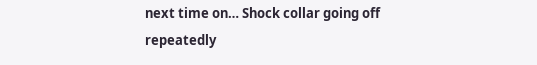next time on… Shock collar going off repeatedly